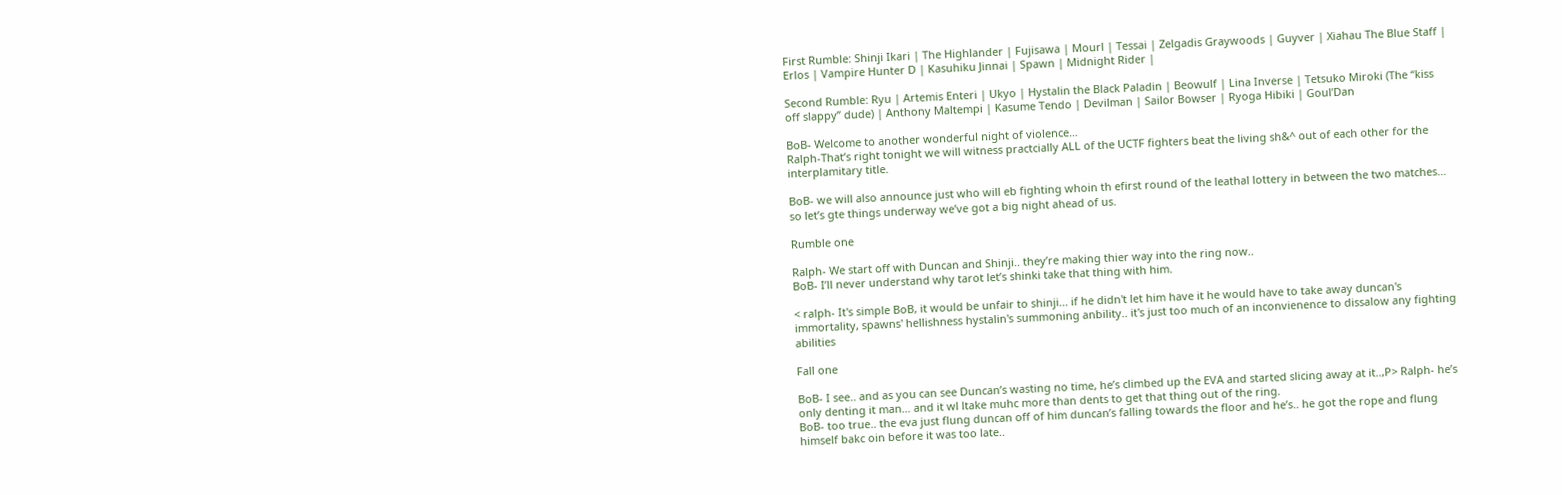First Rumble: Shinji Ikari | The Highlander | Fujisawa | Mourl | Tessai | Zelgadis Graywoods | Guyver | Xiahau The Blue Staff | Erlos | Vampire Hunter D | Kasuhiku Jinnai | Spawn | Midnight Rider |

Second Rumble: Ryu | Artemis Enteri | Ukyo | Hystalin the Black Paladin | Beowulf | Lina Inverse | Tetsuko Miroki (The “kiss off slappy” dude) | Anthony Maltempi | Kasume Tendo | Devilman | Sailor Bowser | Ryoga Hibiki | Goul’Dan

BoB- Welcome to another wonderful night of violence…
Ralph-That’s right tonight we will witness practcially ALL of the UCTF fighters beat the living sh&^ out of each other for the interplamitary title.

BoB- we will also announce just who will eb fighting whoin th efirst round of the leathal lottery in between the two matches… so let’s gte things underway we’ve got a big night ahead of us.

Rumble one

Ralph- We start off with Duncan and Shinji.. they’re making thier way into the ring now..
BoB- I’ll never understand why tarot let’s shinki take that thing with him.

< ralph- It's simple BoB, it would be unfair to shinji... if he didn't let him have it he would have to take away duncan's immortality, spawns' hellishness hystalin's summoning anbility.. it's just too much of an inconvienence to dissalow any fighting abilities

Fall one

BoB- I see.. and as you can see Duncan’s wasting no time, he’s climbed up the EVA and started slicing away at it..,P> Ralph- he’s only denting it man… and it wl ltake muhc more than dents to get that thing out of the ring.
BoB- too true.. the eva just flung duncan off of him duncan’s falling towards the floor and he’s.. he got the rope and flung himself bakc oin before it was too late..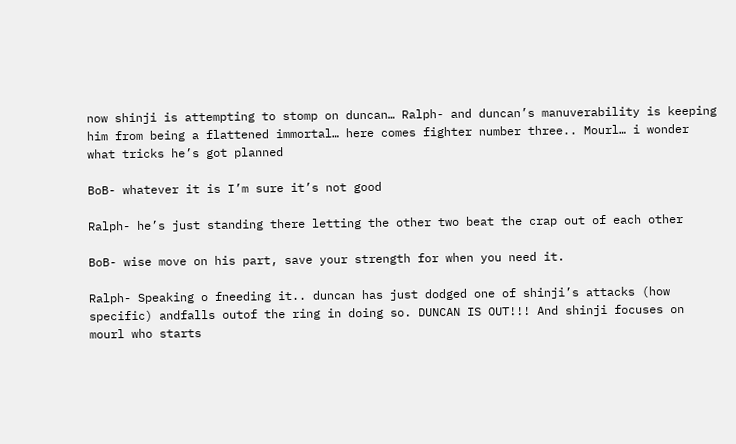now shinji is attempting to stomp on duncan… Ralph- and duncan’s manuverability is keeping him from being a flattened immortal… here comes fighter number three.. Mourl… i wonder what tricks he’s got planned

BoB- whatever it is I’m sure it’s not good

Ralph- he’s just standing there letting the other two beat the crap out of each other

BoB- wise move on his part, save your strength for when you need it.

Ralph- Speaking o fneeding it.. duncan has just dodged one of shinji’s attacks (how specific) andfalls outof the ring in doing so. DUNCAN IS OUT!!! And shinji focuses on mourl who starts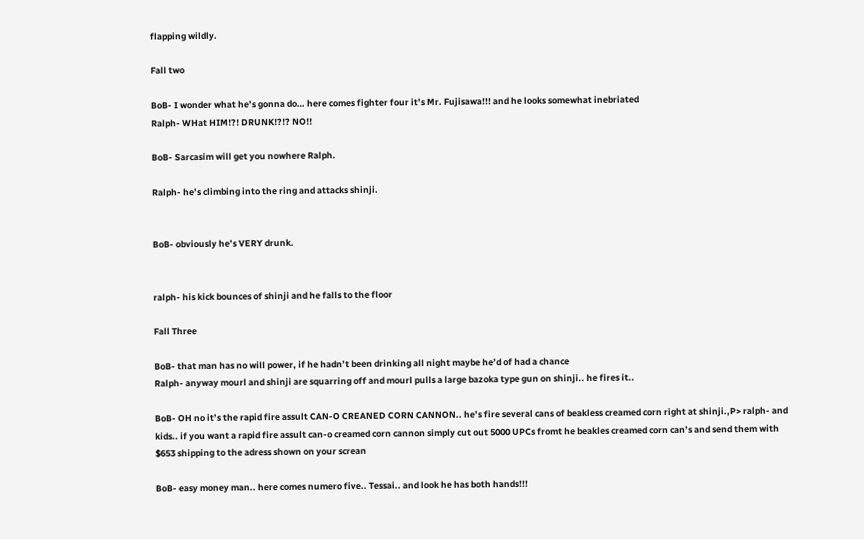flapping wildly.

Fall two

BoB- I wonder what he’s gonna do… here comes fighter four it’s Mr. Fujisawa!!! and he looks somewhat inebriated
Ralph- WHat HIM!?! DRUNK!?!? NO!!

BoB- Sarcasim will get you nowhere Ralph.

Ralph- he’s climbing into the ring and attacks shinji.


BoB- obviously he’s VERY drunk.


ralph- his kick bounces of shinji and he falls to the floor

Fall Three

BoB- that man has no will power, if he hadn’t been drinking all night maybe he’d of had a chance
Ralph- anyway mourl and shinji are squarring off and mourl pulls a large bazoka type gun on shinji.. he fires it..

BoB- OH no it’s the rapid fire assult CAN-O CREANED CORN CANNON.. he’s fire several cans of beakless creamed corn right at shinji.,P> ralph- and kids.. if you want a rapid fire assult can-o creamed corn cannon simply cut out 5000 UPCs fromt he beakles creamed corn can’s and send them with $653 shipping to the adress shown on your screan

BoB- easy money man.. here comes numero five.. Tessai.. and look he has both hands!!!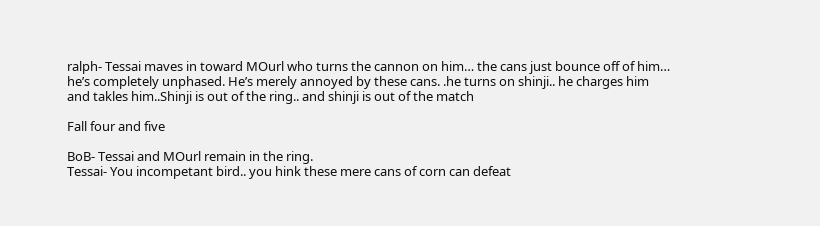ralph- Tessai maves in toward MOurl who turns the cannon on him… the cans just bounce off of him… he’s completely unphased. He’s merely annoyed by these cans. .he turns on shinji.. he charges him and takles him..Shinji is out of the ring.. and shinji is out of the match

Fall four and five

BoB- Tessai and MOurl remain in the ring.
Tessai- You incompetant bird.. you hink these mere cans of corn can defeat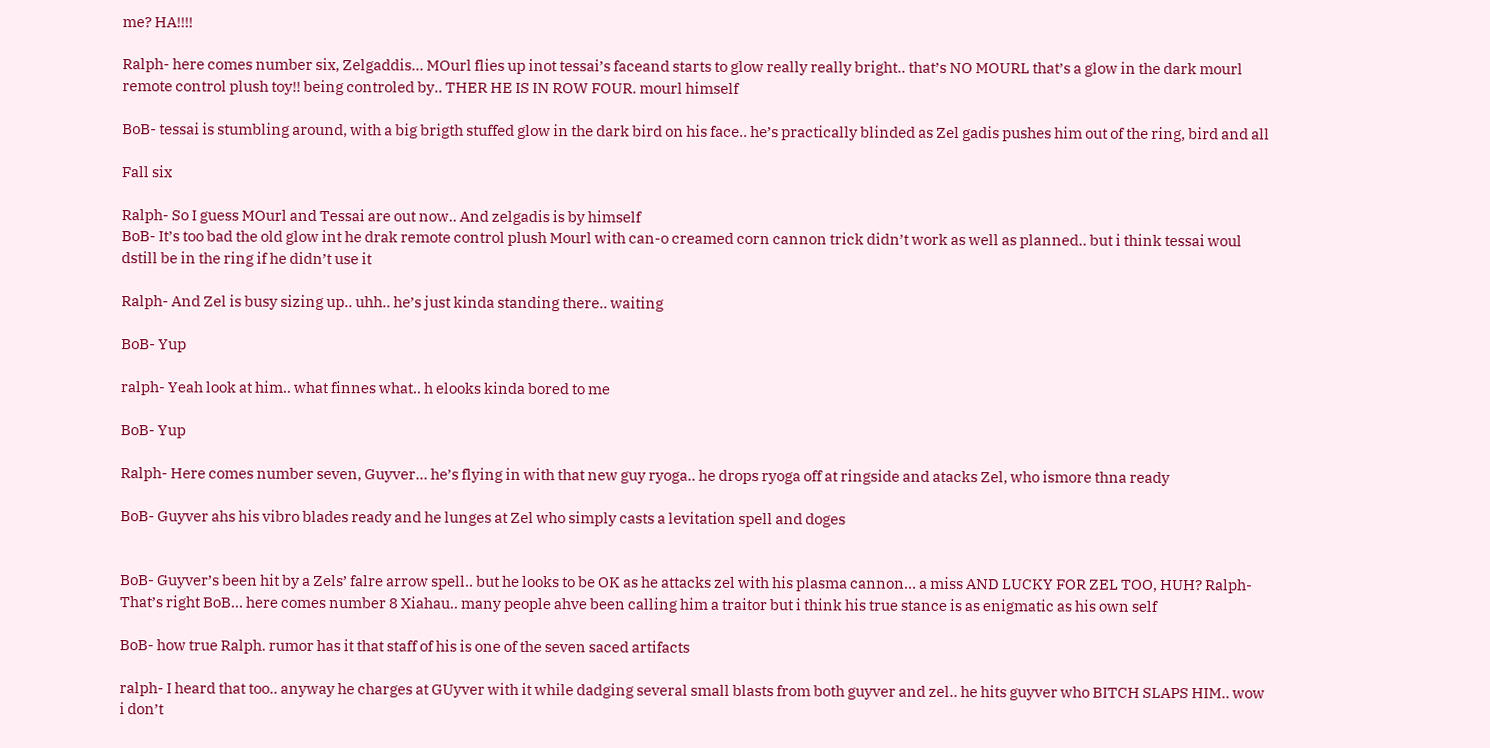me? HA!!!!

Ralph- here comes number six, Zelgaddis… MOurl flies up inot tessai’s faceand starts to glow really really bright.. that’s NO MOURL that’s a glow in the dark mourl remote control plush toy!! being controled by.. THER HE IS IN ROW FOUR. mourl himself

BoB- tessai is stumbling around, with a big brigth stuffed glow in the dark bird on his face.. he’s practically blinded as Zel gadis pushes him out of the ring, bird and all

Fall six

Ralph- So I guess MOurl and Tessai are out now.. And zelgadis is by himself
BoB- It’s too bad the old glow int he drak remote control plush Mourl with can-o creamed corn cannon trick didn’t work as well as planned.. but i think tessai woul dstill be in the ring if he didn’t use it

Ralph- And Zel is busy sizing up.. uhh.. he’s just kinda standing there.. waiting

BoB- Yup

ralph- Yeah look at him.. what finnes what.. h elooks kinda bored to me

BoB- Yup

Ralph- Here comes number seven, Guyver… he’s flying in with that new guy ryoga.. he drops ryoga off at ringside and atacks Zel, who ismore thna ready

BoB- Guyver ahs his vibro blades ready and he lunges at Zel who simply casts a levitation spell and doges


BoB- Guyver’s been hit by a Zels’ falre arrow spell.. but he looks to be OK as he attacks zel with his plasma cannon… a miss AND LUCKY FOR ZEL TOO, HUH? Ralph- That’s right BoB… here comes number 8 Xiahau.. many people ahve been calling him a traitor but i think his true stance is as enigmatic as his own self

BoB- how true Ralph. rumor has it that staff of his is one of the seven saced artifacts

ralph- I heard that too.. anyway he charges at GUyver with it while dadging several small blasts from both guyver and zel.. he hits guyver who BITCH SLAPS HIM.. wow i don’t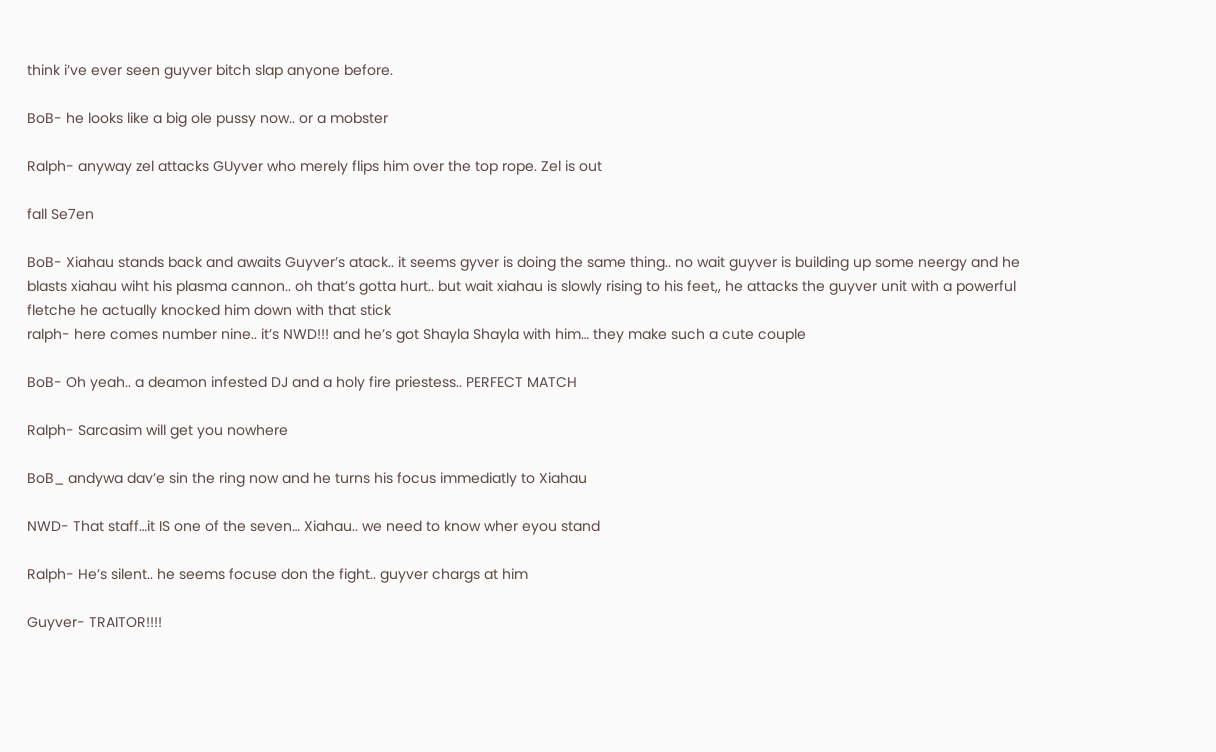think i’ve ever seen guyver bitch slap anyone before.

BoB- he looks like a big ole pussy now.. or a mobster

Ralph- anyway zel attacks GUyver who merely flips him over the top rope. Zel is out

fall Se7en

BoB- Xiahau stands back and awaits Guyver’s atack.. it seems gyver is doing the same thing.. no wait guyver is building up some neergy and he blasts xiahau wiht his plasma cannon.. oh that’s gotta hurt.. but wait xiahau is slowly rising to his feet,, he attacks the guyver unit with a powerful fletche he actually knocked him down with that stick
ralph- here comes number nine.. it’s NWD!!! and he’s got Shayla Shayla with him… they make such a cute couple

BoB- Oh yeah.. a deamon infested DJ and a holy fire priestess.. PERFECT MATCH

Ralph- Sarcasim will get you nowhere

BoB_ andywa dav’e sin the ring now and he turns his focus immediatly to Xiahau

NWD- That staff…it IS one of the seven… Xiahau.. we need to know wher eyou stand

Ralph- He’s silent.. he seems focuse don the fight.. guyver chargs at him

Guyver- TRAITOR!!!!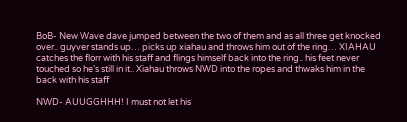BoB- New Wave dave jumped between the two of them and as all three get knocked over.. guyver stands up… picks up xiahau and throws him out of the ring… XIAHAU catches the florr with his staff and flings himself back into the ring.. his feet never touched so he’s still in it.. Xiahau throws NWD into the ropes and thwaks him in the back with his staff

NWD- AUUGGHHH! I must not let his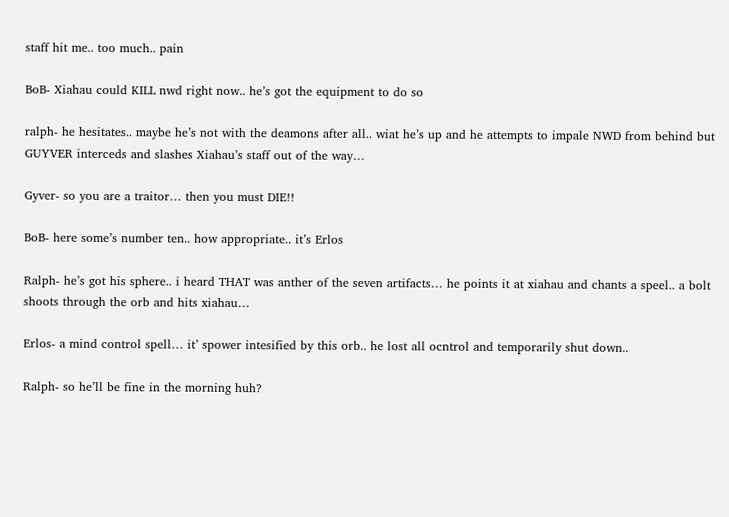staff hit me.. too much.. pain

BoB- Xiahau could KILL nwd right now.. he’s got the equipment to do so

ralph- he hesitates.. maybe he’s not with the deamons after all.. wiat he’s up and he attempts to impale NWD from behind but GUYVER interceds and slashes Xiahau’s staff out of the way…

Gyver- so you are a traitor… then you must DIE!!

BoB- here some’s number ten.. how appropriate.. it’s Erlos

Ralph- he’s got his sphere.. i heard THAT was anther of the seven artifacts… he points it at xiahau and chants a speel.. a bolt shoots through the orb and hits xiahau…

Erlos- a mind control spell… it’ spower intesified by this orb.. he lost all ocntrol and temporarily shut down..

Ralph- so he’ll be fine in the morning huh?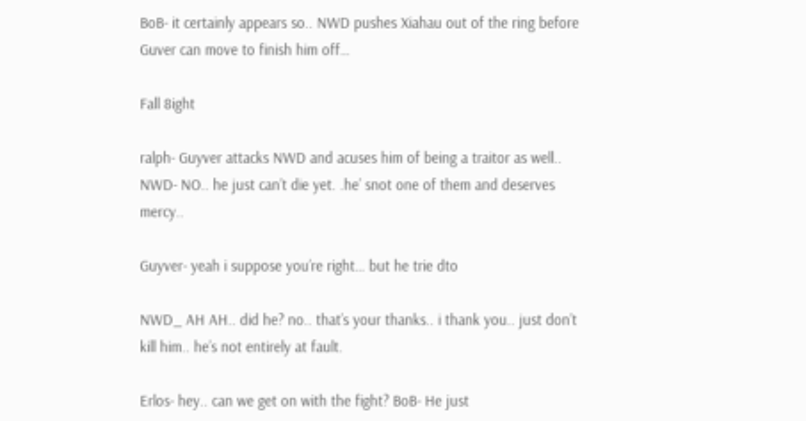BoB- it certainly appears so.. NWD pushes Xiahau out of the ring before Guver can move to finish him off…

Fall 8ight

ralph- Guyver attacks NWD and acuses him of being a traitor as well..
NWD- NO.. he just can’t die yet. .he’ snot one of them and deserves mercy..

Guyver- yeah i suppose you’re right… but he trie dto

NWD_ AH AH.. did he? no.. that’s your thanks.. i thank you.. just don’t kill him.. he’s not entirely at fault.

Erlos- hey.. can we get on with the fight? BoB- He just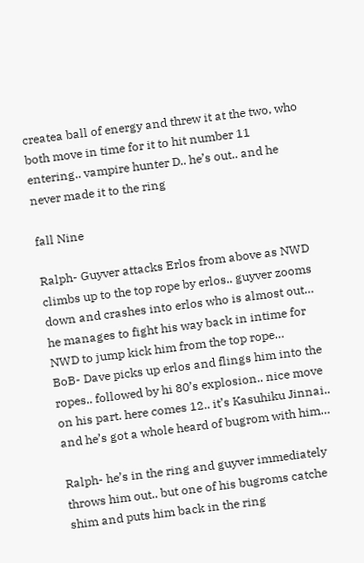createa ball of energy and threw it at the two, who both move in time for it to hit number 11 entering.. vampire hunter D.. he’s out.. and he never made it to the ring

fall Nine

Ralph- Guyver attacks Erlos from above as NWD climbs up to the top rope by erlos.. guyver zooms down and crashes into erlos who is almost out… he manages to fight his way back in intime for NWD to jump kick him from the top rope…
BoB- Dave picks up erlos and flings him into the ropes.. followed by hi 80’s explosion.. nice move on his part. here comes 12.. it’s Kasuhiku Jinnai.. and he’s got a whole heard of bugrom with him…

Ralph- he’s in the ring and guyver immediately throws him out.. but one of his bugroms catche shim and puts him back in the ring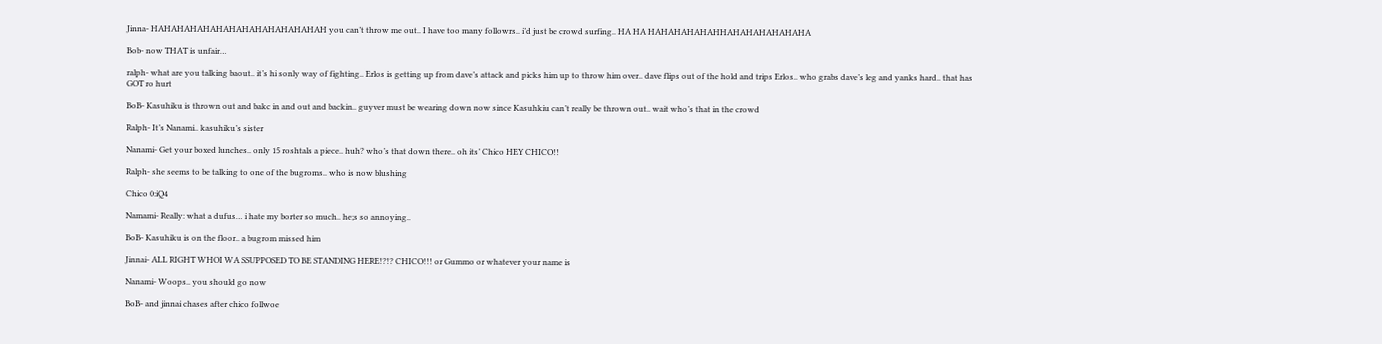Jinna- HAHAHAHAHAHAHAHAHAHAHAHAHAH you can’t throw me out.. I have too many followrs.. i’d just be crowd surfing.. HA HA HAHAHAHAHAHHAHAHAHAHAHAHA

Bob- now THAT is unfair…

ralph- what are you talking baout.. it’s hi sonly way of fighting.. Erlos is getting up from dave’s attack and picks him up to throw him over.. dave flips out of the hold and trips Erlos.. who grabs dave’s leg and yanks hard.. that has GOT ro hurt

BoB- Kasuhiku is thrown out and bakc in and out and backin.. guyver must be wearing down now since Kasuhkiu can’t really be thrown out.. wait who’s that in the crowd

Ralph- It’s Nanami.. kasuhiku’s sister

Nanami- Get your boxed lunches.. only 15 roshtals a piece.. huh? who’s that down there.. oh its’ Chico HEY CHICO!!

Ralph- she seems to be talking to one of the bugroms.. who is now blushing

Chico 0:iQ4

Namami- Really: what a dufus… i hate my borter so much.. he;s so annoying..

BoB- Kasuhiku is on the floor.. a bugrom missed him

Jinnai- ALL RIGHT WHOI WA SSUPPOSED TO BE STANDING HERE!?!? CHICO!!! or Gummo or whatever your name is

Nanami- Woops.. you should go now

BoB- and jinnai chases after chico follwoe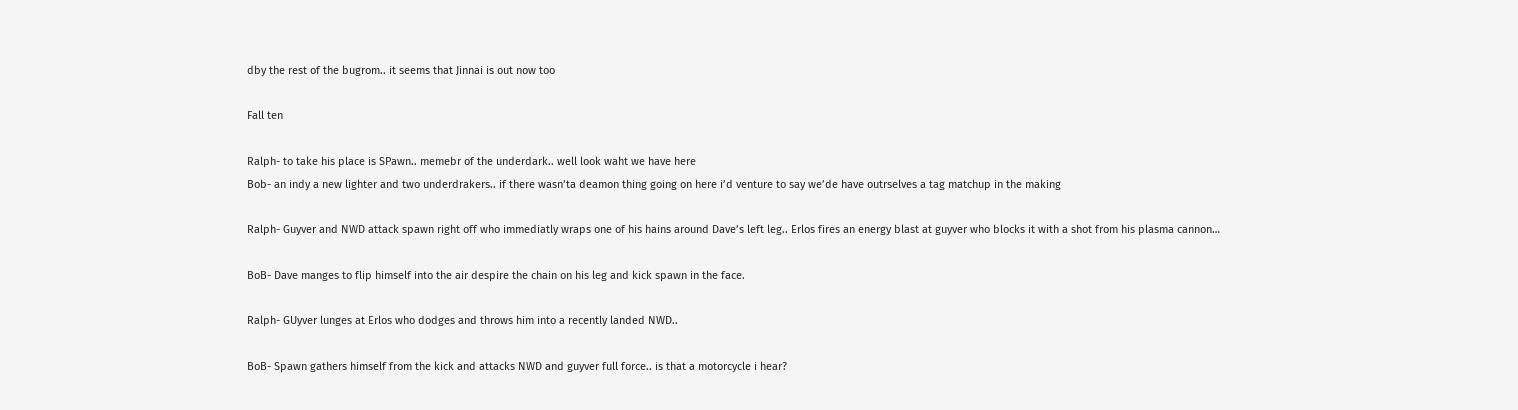dby the rest of the bugrom.. it seems that Jinnai is out now too

Fall ten

Ralph- to take his place is SPawn.. memebr of the underdark.. well look waht we have here
Bob- an indy a new lighter and two underdrakers.. if there wasn’ta deamon thing going on here i’d venture to say we’de have outrselves a tag matchup in the making

Ralph- Guyver and NWD attack spawn right off who immediatly wraps one of his hains around Dave’s left leg.. Erlos fires an energy blast at guyver who blocks it with a shot from his plasma cannon…

BoB- Dave manges to flip himself into the air despire the chain on his leg and kick spawn in the face.

Ralph- GUyver lunges at Erlos who dodges and throws him into a recently landed NWD..

BoB- Spawn gathers himself from the kick and attacks NWD and guyver full force.. is that a motorcycle i hear?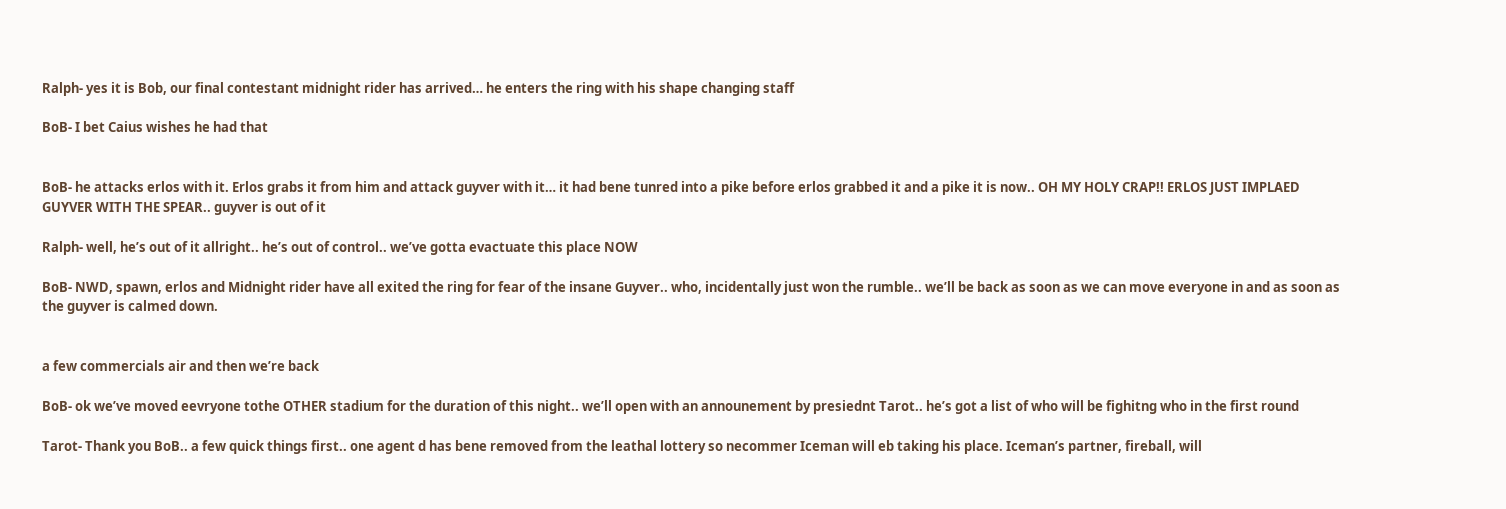Ralph- yes it is Bob, our final contestant midnight rider has arrived… he enters the ring with his shape changing staff

BoB- I bet Caius wishes he had that


BoB- he attacks erlos with it. Erlos grabs it from him and attack guyver with it… it had bene tunred into a pike before erlos grabbed it and a pike it is now.. OH MY HOLY CRAP!! ERLOS JUST IMPLAED GUYVER WITH THE SPEAR.. guyver is out of it

Ralph- well, he’s out of it allright.. he’s out of control.. we’ve gotta evactuate this place NOW

BoB- NWD, spawn, erlos and Midnight rider have all exited the ring for fear of the insane Guyver.. who, incidentally just won the rumble.. we’ll be back as soon as we can move everyone in and as soon as the guyver is calmed down.


a few commercials air and then we’re back

BoB- ok we’ve moved eevryone tothe OTHER stadium for the duration of this night.. we’ll open with an announement by presiednt Tarot.. he’s got a list of who will be fighitng who in the first round

Tarot- Thank you BoB.. a few quick things first.. one agent d has bene removed from the leathal lottery so necommer Iceman will eb taking his place. Iceman’s partner, fireball, will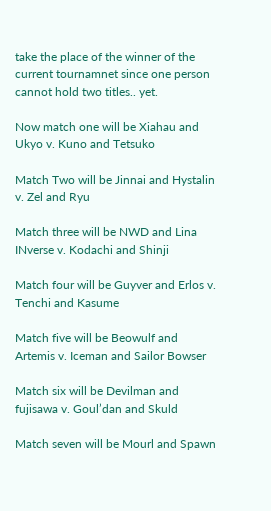take the place of the winner of the current tournamnet since one person cannot hold two titles.. yet.

Now match one will be Xiahau and Ukyo v. Kuno and Tetsuko

Match Two will be Jinnai and Hystalin v. Zel and Ryu

Match three will be NWD and Lina INverse v. Kodachi and Shinji

Match four will be Guyver and Erlos v. Tenchi and Kasume

Match five will be Beowulf and Artemis v. Iceman and Sailor Bowser

Match six will be Devilman and fujisawa v. Goul’dan and Skuld

Match seven will be Mourl and Spawn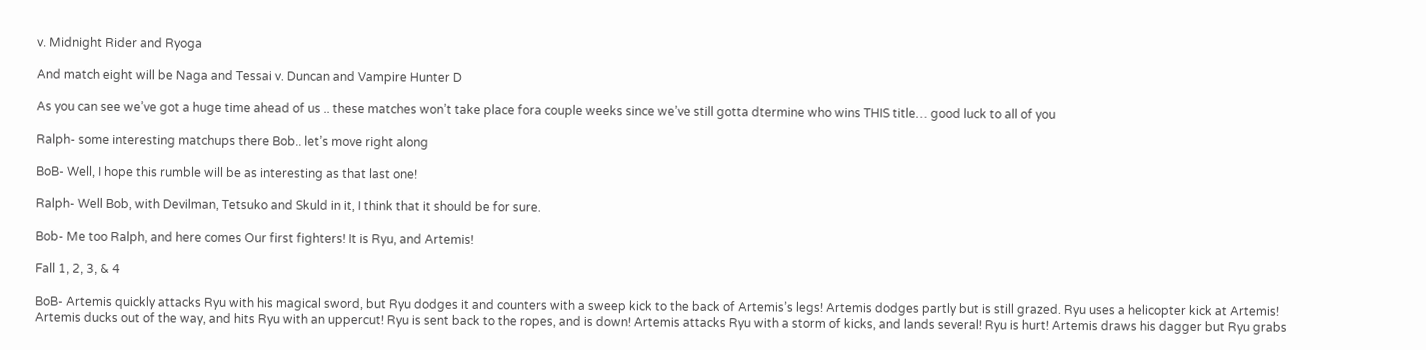v. Midnight Rider and Ryoga

And match eight will be Naga and Tessai v. Duncan and Vampire Hunter D

As you can see we’ve got a huge time ahead of us .. these matches won’t take place fora couple weeks since we’ve still gotta dtermine who wins THIS title… good luck to all of you

Ralph- some interesting matchups there Bob.. let’s move right along

BoB- Well, I hope this rumble will be as interesting as that last one!

Ralph- Well Bob, with Devilman, Tetsuko and Skuld in it, I think that it should be for sure.

Bob- Me too Ralph, and here comes Our first fighters! It is Ryu, and Artemis!

Fall 1, 2, 3, & 4

BoB- Artemis quickly attacks Ryu with his magical sword, but Ryu dodges it and counters with a sweep kick to the back of Artemis’s legs! Artemis dodges partly but is still grazed. Ryu uses a helicopter kick at Artemis! Artemis ducks out of the way, and hits Ryu with an uppercut! Ryu is sent back to the ropes, and is down! Artemis attacks Ryu with a storm of kicks, and lands several! Ryu is hurt! Artemis draws his dagger but Ryu grabs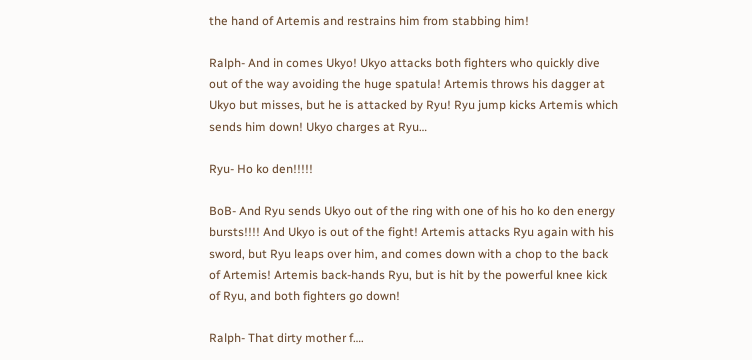the hand of Artemis and restrains him from stabbing him!

Ralph- And in comes Ukyo! Ukyo attacks both fighters who quickly dive out of the way avoiding the huge spatula! Artemis throws his dagger at Ukyo but misses, but he is attacked by Ryu! Ryu jump kicks Artemis which sends him down! Ukyo charges at Ryu…

Ryu- Ho ko den!!!!!

BoB- And Ryu sends Ukyo out of the ring with one of his ho ko den energy bursts!!!! And Ukyo is out of the fight! Artemis attacks Ryu again with his sword, but Ryu leaps over him, and comes down with a chop to the back of Artemis! Artemis back-hands Ryu, but is hit by the powerful knee kick of Ryu, and both fighters go down!

Ralph- That dirty mother f….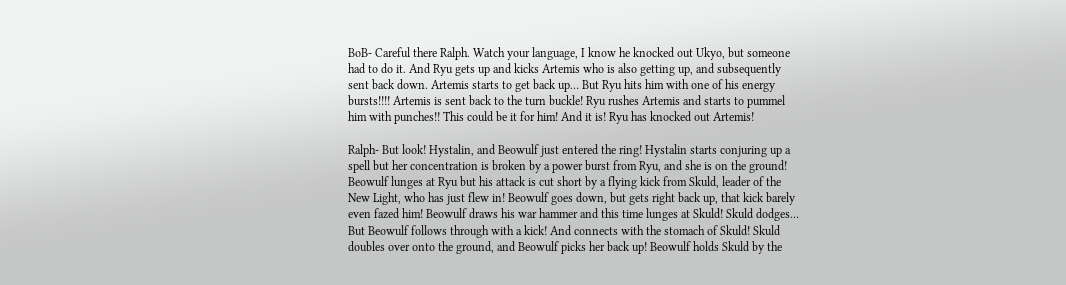BoB- Careful there Ralph. Watch your language, I know he knocked out Ukyo, but someone had to do it. And Ryu gets up and kicks Artemis who is also getting up, and subsequently sent back down. Artemis starts to get back up… But Ryu hits him with one of his energy bursts!!!! Artemis is sent back to the turn buckle! Ryu rushes Artemis and starts to pummel him with punches!! This could be it for him! And it is! Ryu has knocked out Artemis!

Ralph- But look! Hystalin, and Beowulf just entered the ring! Hystalin starts conjuring up a spell but her concentration is broken by a power burst from Ryu, and she is on the ground! Beowulf lunges at Ryu but his attack is cut short by a flying kick from Skuld, leader of the New Light, who has just flew in! Beowulf goes down, but gets right back up, that kick barely even fazed him! Beowulf draws his war hammer and this time lunges at Skuld! Skuld dodges… But Beowulf follows through with a kick! And connects with the stomach of Skuld! Skuld doubles over onto the ground, and Beowulf picks her back up! Beowulf holds Skuld by the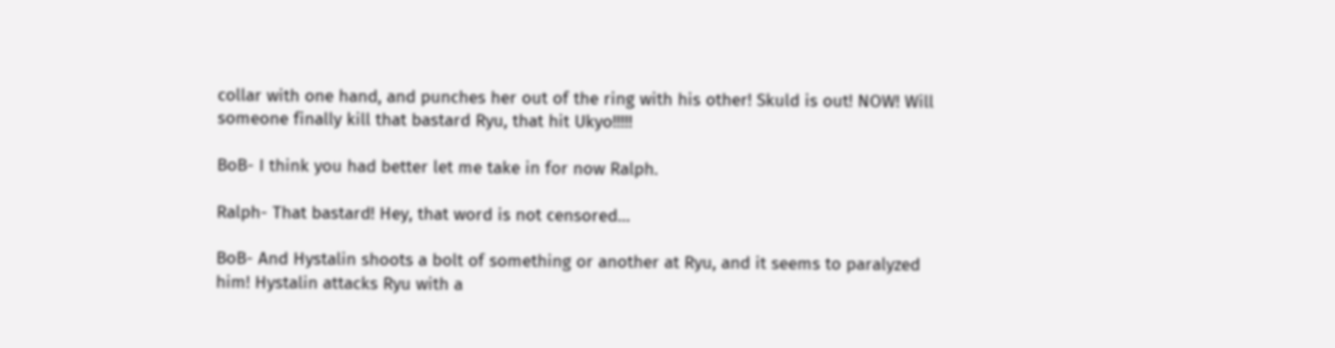collar with one hand, and punches her out of the ring with his other! Skuld is out! NOW! Will someone finally kill that bastard Ryu, that hit Ukyo!!!!!

BoB- I think you had better let me take in for now Ralph.

Ralph- That bastard! Hey, that word is not censored…

BoB- And Hystalin shoots a bolt of something or another at Ryu, and it seems to paralyzed him! Hystalin attacks Ryu with a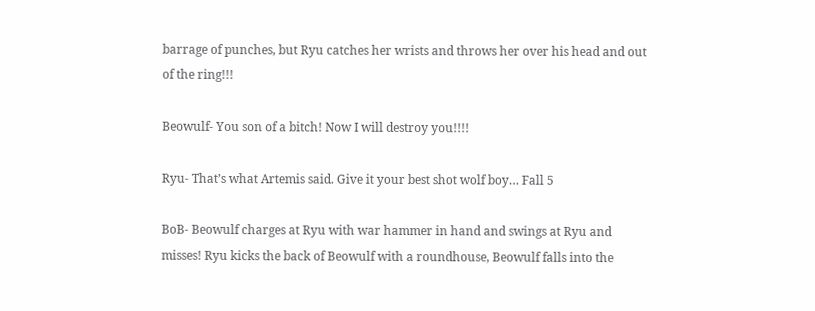barrage of punches, but Ryu catches her wrists and throws her over his head and out of the ring!!!

Beowulf- You son of a bitch! Now I will destroy you!!!!

Ryu- That’s what Artemis said. Give it your best shot wolf boy… Fall 5

BoB- Beowulf charges at Ryu with war hammer in hand and swings at Ryu and misses! Ryu kicks the back of Beowulf with a roundhouse, Beowulf falls into the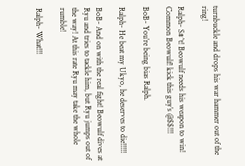turnbuckle and drops his war hammer out of the ring!

Ralph- S#^t! Beowulf needs his weapon to win! Common Beowulf! kick this guy’s @$$!!!

BoB- You’re being bias Ralph.

Ralph- He beat my Ukyo, he deserves to die!!!!!

BoB- And on with the real fight! Beowulf dives at Ryu and tries to tackle him, but Ryu jumps out of the way! At this rate Ryu may take the whole rumble!

Ralph- What!!!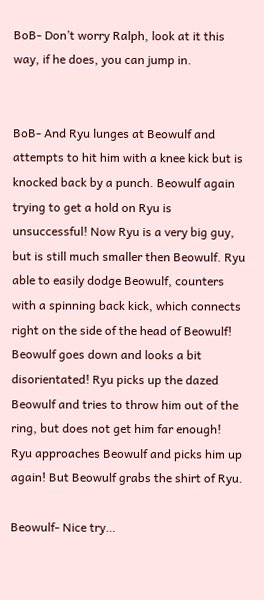BoB- Don’t worry Ralph, look at it this way, if he does, you can jump in.


BoB- And Ryu lunges at Beowulf and attempts to hit him with a knee kick but is knocked back by a punch. Beowulf again trying to get a hold on Ryu is unsuccessful! Now Ryu is a very big guy, but is still much smaller then Beowulf. Ryu able to easily dodge Beowulf, counters with a spinning back kick, which connects right on the side of the head of Beowulf! Beowulf goes down and looks a bit disorientated! Ryu picks up the dazed Beowulf and tries to throw him out of the ring, but does not get him far enough! Ryu approaches Beowulf and picks him up again! But Beowulf grabs the shirt of Ryu.

Beowulf- Nice try…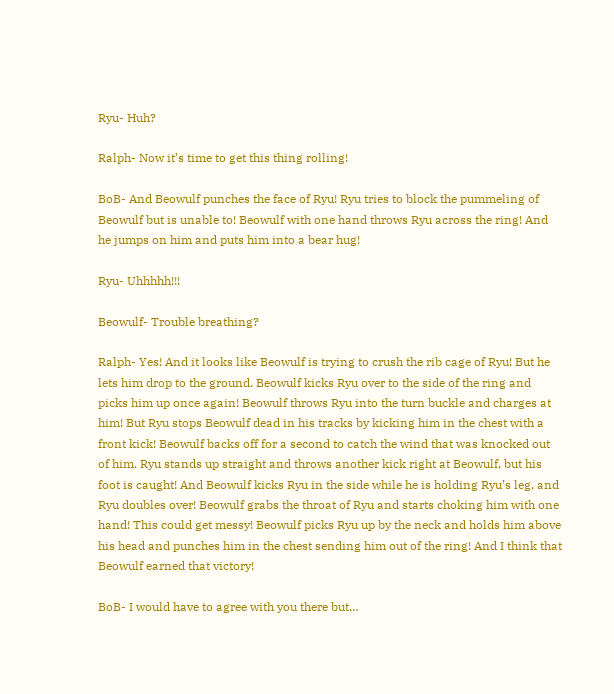Ryu- Huh?

Ralph- Now it’s time to get this thing rolling!

BoB- And Beowulf punches the face of Ryu! Ryu tries to block the pummeling of Beowulf but is unable to! Beowulf with one hand throws Ryu across the ring! And he jumps on him and puts him into a bear hug!

Ryu- Uhhhhh!!!

Beowulf- Trouble breathing?

Ralph- Yes! And it looks like Beowulf is trying to crush the rib cage of Ryu! But he lets him drop to the ground. Beowulf kicks Ryu over to the side of the ring and picks him up once again! Beowulf throws Ryu into the turn buckle and charges at him! But Ryu stops Beowulf dead in his tracks by kicking him in the chest with a front kick! Beowulf backs off for a second to catch the wind that was knocked out of him. Ryu stands up straight and throws another kick right at Beowulf, but his foot is caught! And Beowulf kicks Ryu in the side while he is holding Ryu’s leg, and Ryu doubles over! Beowulf grabs the throat of Ryu and starts choking him with one hand! This could get messy! Beowulf picks Ryu up by the neck and holds him above his head and punches him in the chest sending him out of the ring! And I think that Beowulf earned that victory!

BoB- I would have to agree with you there but…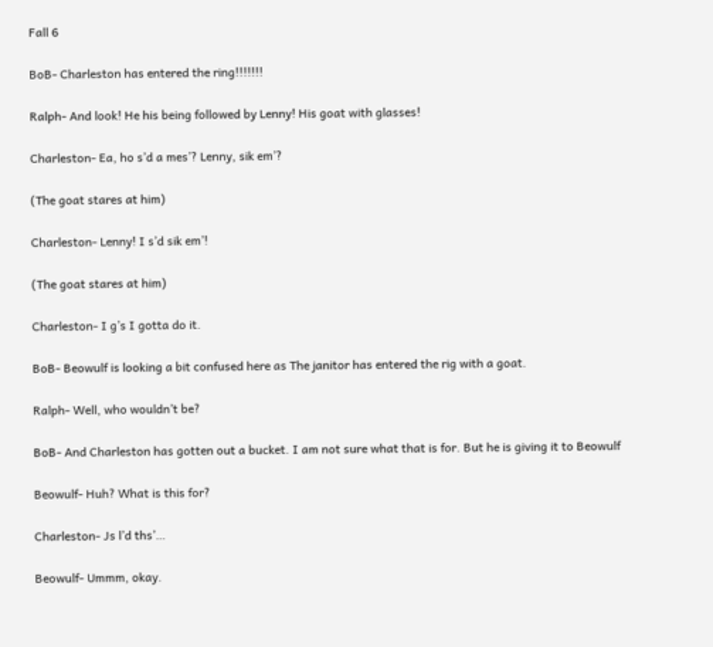Fall 6

BoB- Charleston has entered the ring!!!!!!!

Ralph- And look! He his being followed by Lenny! His goat with glasses!

Charleston- Ea, ho s’d a mes’? Lenny, sik em’?

(The goat stares at him)

Charleston- Lenny! I s’d sik em’!

(The goat stares at him)

Charleston- I g’s I gotta do it.

BoB- Beowulf is looking a bit confused here as The janitor has entered the rig with a goat.

Ralph- Well, who wouldn’t be?

BoB- And Charleston has gotten out a bucket. I am not sure what that is for. But he is giving it to Beowulf

Beowulf- Huh? What is this for?

Charleston- Js l’d ths’…

Beowulf- Ummm, okay.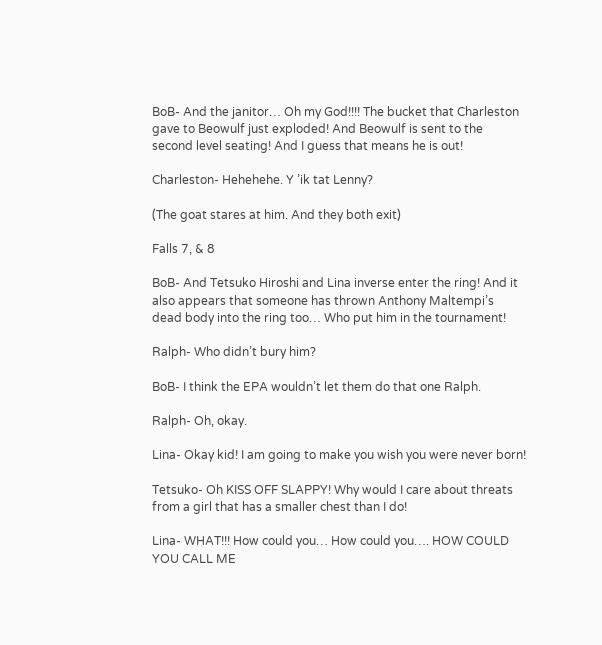BoB- And the janitor… Oh my God!!!! The bucket that Charleston gave to Beowulf just exploded! And Beowulf is sent to the second level seating! And I guess that means he is out!

Charleston- Hehehehe. Y ’ik tat Lenny?

(The goat stares at him. And they both exit)

Falls 7, & 8

BoB- And Tetsuko Hiroshi and Lina inverse enter the ring! And it also appears that someone has thrown Anthony Maltempi’s dead body into the ring too… Who put him in the tournament!

Ralph- Who didn’t bury him?

BoB- I think the EPA wouldn’t let them do that one Ralph.

Ralph- Oh, okay.

Lina- Okay kid! I am going to make you wish you were never born!

Tetsuko- Oh KISS OFF SLAPPY! Why would I care about threats from a girl that has a smaller chest than I do!

Lina- WHAT!!! How could you… How could you…. HOW COULD YOU CALL ME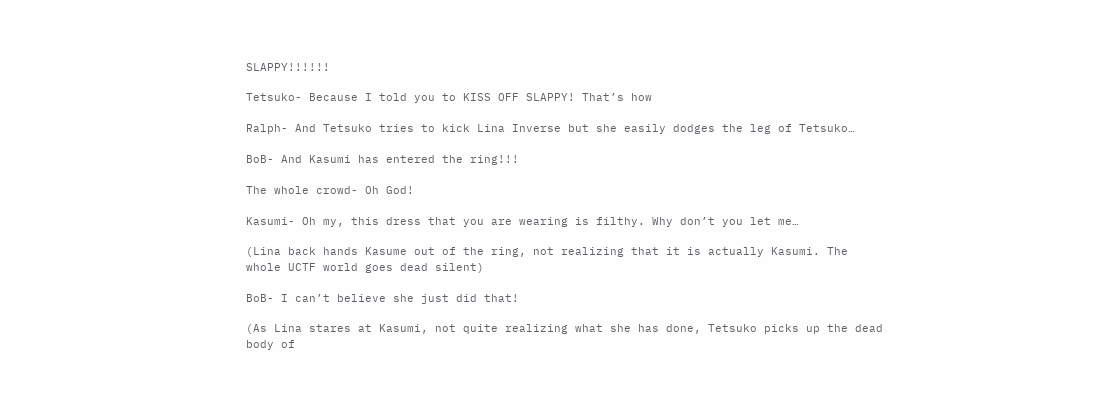SLAPPY!!!!!!

Tetsuko- Because I told you to KISS OFF SLAPPY! That’s how

Ralph- And Tetsuko tries to kick Lina Inverse but she easily dodges the leg of Tetsuko…

BoB- And Kasumi has entered the ring!!!

The whole crowd- Oh God!

Kasumi- Oh my, this dress that you are wearing is filthy. Why don’t you let me…

(Lina back hands Kasume out of the ring, not realizing that it is actually Kasumi. The whole UCTF world goes dead silent)

BoB- I can’t believe she just did that!

(As Lina stares at Kasumi, not quite realizing what she has done, Tetsuko picks up the dead body of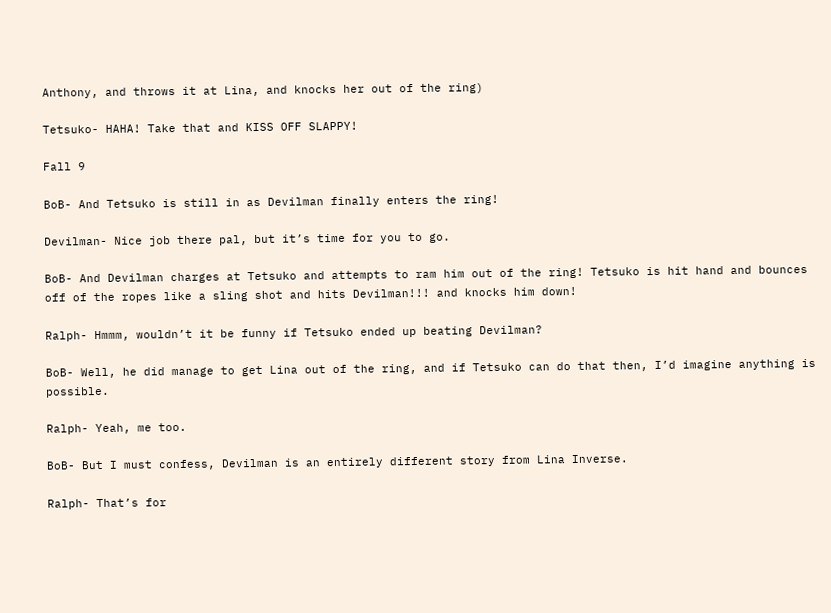Anthony, and throws it at Lina, and knocks her out of the ring)

Tetsuko- HAHA! Take that and KISS OFF SLAPPY!

Fall 9

BoB- And Tetsuko is still in as Devilman finally enters the ring!

Devilman- Nice job there pal, but it’s time for you to go.

BoB- And Devilman charges at Tetsuko and attempts to ram him out of the ring! Tetsuko is hit hand and bounces off of the ropes like a sling shot and hits Devilman!!! and knocks him down!

Ralph- Hmmm, wouldn’t it be funny if Tetsuko ended up beating Devilman?

BoB- Well, he did manage to get Lina out of the ring, and if Tetsuko can do that then, I’d imagine anything is possible.

Ralph- Yeah, me too.

BoB- But I must confess, Devilman is an entirely different story from Lina Inverse.

Ralph- That’s for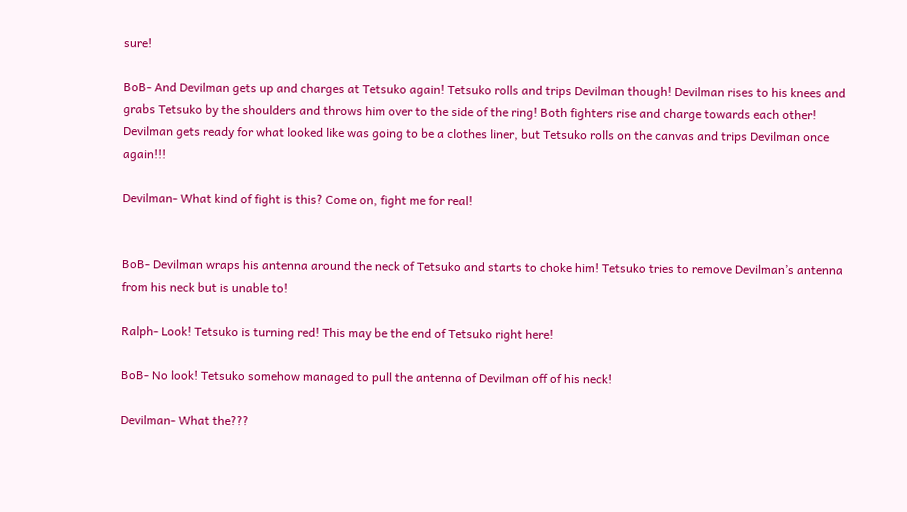sure!

BoB- And Devilman gets up and charges at Tetsuko again! Tetsuko rolls and trips Devilman though! Devilman rises to his knees and grabs Tetsuko by the shoulders and throws him over to the side of the ring! Both fighters rise and charge towards each other! Devilman gets ready for what looked like was going to be a clothes liner, but Tetsuko rolls on the canvas and trips Devilman once again!!!

Devilman- What kind of fight is this? Come on, fight me for real!


BoB- Devilman wraps his antenna around the neck of Tetsuko and starts to choke him! Tetsuko tries to remove Devilman’s antenna from his neck but is unable to!

Ralph- Look! Tetsuko is turning red! This may be the end of Tetsuko right here!

BoB- No look! Tetsuko somehow managed to pull the antenna of Devilman off of his neck!

Devilman- What the???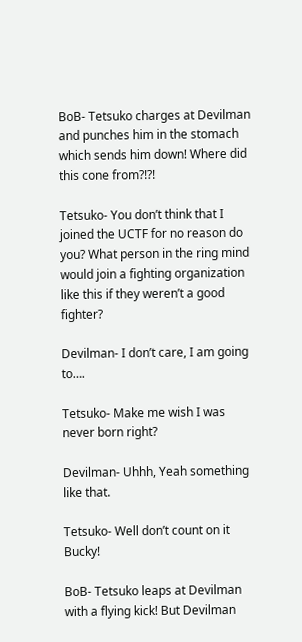BoB- Tetsuko charges at Devilman and punches him in the stomach which sends him down! Where did this cone from?!?!

Tetsuko- You don’t think that I joined the UCTF for no reason do you? What person in the ring mind would join a fighting organization like this if they weren’t a good fighter?

Devilman- I don’t care, I am going to….

Tetsuko- Make me wish I was never born right?

Devilman- Uhhh, Yeah something like that.

Tetsuko- Well don’t count on it Bucky!

BoB- Tetsuko leaps at Devilman with a flying kick! But Devilman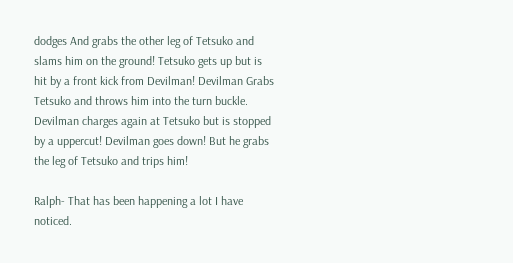dodges And grabs the other leg of Tetsuko and slams him on the ground! Tetsuko gets up but is hit by a front kick from Devilman! Devilman Grabs Tetsuko and throws him into the turn buckle. Devilman charges again at Tetsuko but is stopped by a uppercut! Devilman goes down! But he grabs the leg of Tetsuko and trips him!

Ralph- That has been happening a lot I have noticed.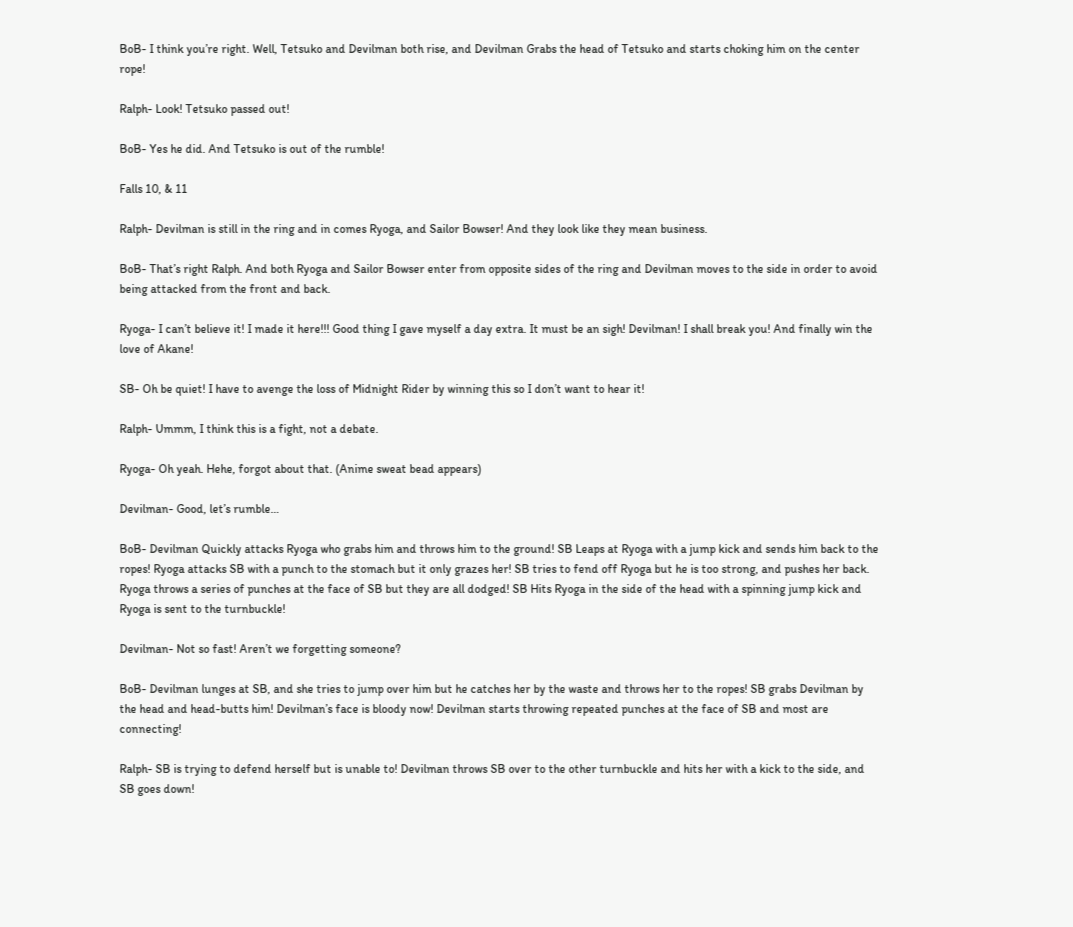BoB- I think you’re right. Well, Tetsuko and Devilman both rise, and Devilman Grabs the head of Tetsuko and starts choking him on the center rope!

Ralph- Look! Tetsuko passed out!

BoB- Yes he did. And Tetsuko is out of the rumble!

Falls 10, & 11

Ralph- Devilman is still in the ring and in comes Ryoga, and Sailor Bowser! And they look like they mean business.

BoB- That’s right Ralph. And both Ryoga and Sailor Bowser enter from opposite sides of the ring and Devilman moves to the side in order to avoid being attacked from the front and back.

Ryoga- I can’t believe it! I made it here!!! Good thing I gave myself a day extra. It must be an sigh! Devilman! I shall break you! And finally win the love of Akane!

SB- Oh be quiet! I have to avenge the loss of Midnight Rider by winning this so I don’t want to hear it!

Ralph- Ummm, I think this is a fight, not a debate.

Ryoga- Oh yeah. Hehe, forgot about that. (Anime sweat bead appears)

Devilman- Good, let’s rumble…

BoB- Devilman Quickly attacks Ryoga who grabs him and throws him to the ground! SB Leaps at Ryoga with a jump kick and sends him back to the ropes! Ryoga attacks SB with a punch to the stomach but it only grazes her! SB tries to fend off Ryoga but he is too strong, and pushes her back. Ryoga throws a series of punches at the face of SB but they are all dodged! SB Hits Ryoga in the side of the head with a spinning jump kick and Ryoga is sent to the turnbuckle!

Devilman- Not so fast! Aren’t we forgetting someone?

BoB- Devilman lunges at SB, and she tries to jump over him but he catches her by the waste and throws her to the ropes! SB grabs Devilman by the head and head-butts him! Devilman’s face is bloody now! Devilman starts throwing repeated punches at the face of SB and most are connecting!

Ralph- SB is trying to defend herself but is unable to! Devilman throws SB over to the other turnbuckle and hits her with a kick to the side, and SB goes down!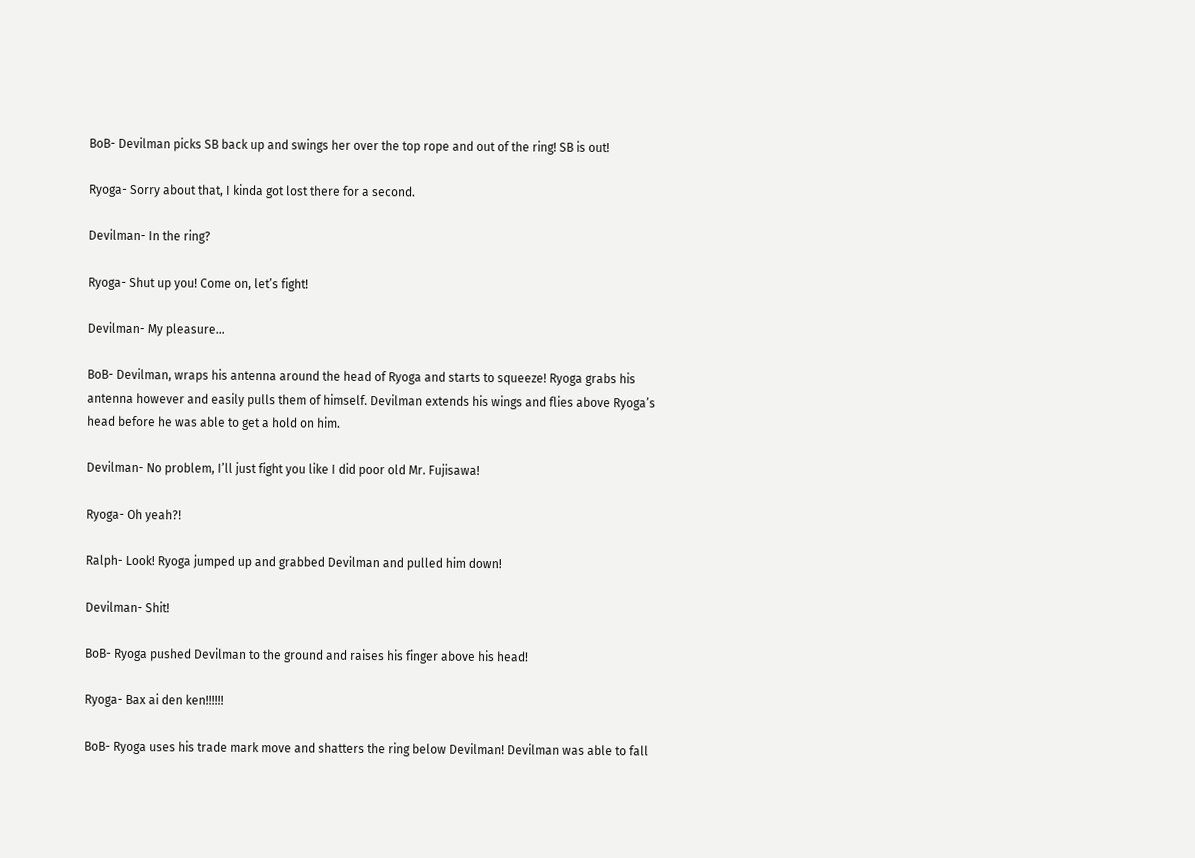BoB- Devilman picks SB back up and swings her over the top rope and out of the ring! SB is out!

Ryoga- Sorry about that, I kinda got lost there for a second.

Devilman- In the ring?

Ryoga- Shut up you! Come on, let’s fight!

Devilman- My pleasure…

BoB- Devilman, wraps his antenna around the head of Ryoga and starts to squeeze! Ryoga grabs his antenna however and easily pulls them of himself. Devilman extends his wings and flies above Ryoga’s head before he was able to get a hold on him.

Devilman- No problem, I’ll just fight you like I did poor old Mr. Fujisawa!

Ryoga- Oh yeah?!

Ralph- Look! Ryoga jumped up and grabbed Devilman and pulled him down!

Devilman- Shit!

BoB- Ryoga pushed Devilman to the ground and raises his finger above his head!

Ryoga- Bax ai den ken!!!!!!

BoB- Ryoga uses his trade mark move and shatters the ring below Devilman! Devilman was able to fall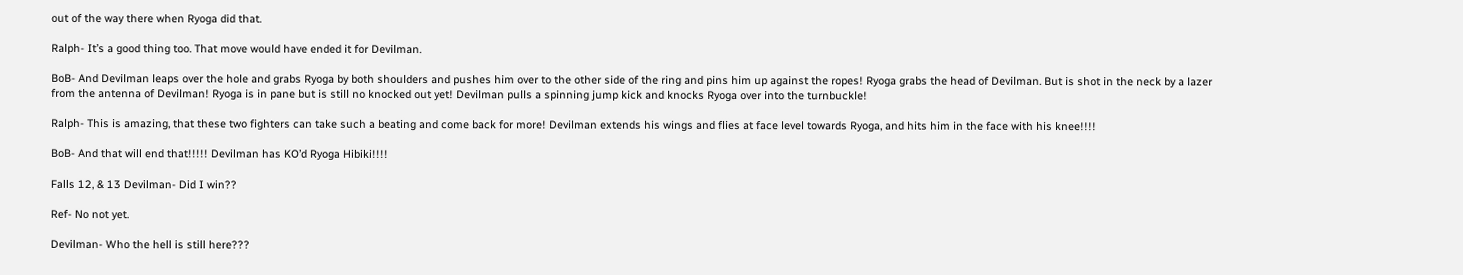out of the way there when Ryoga did that.

Ralph- It’s a good thing too. That move would have ended it for Devilman.

BoB- And Devilman leaps over the hole and grabs Ryoga by both shoulders and pushes him over to the other side of the ring and pins him up against the ropes! Ryoga grabs the head of Devilman. But is shot in the neck by a lazer from the antenna of Devilman! Ryoga is in pane but is still no knocked out yet! Devilman pulls a spinning jump kick and knocks Ryoga over into the turnbuckle!

Ralph- This is amazing, that these two fighters can take such a beating and come back for more! Devilman extends his wings and flies at face level towards Ryoga, and hits him in the face with his knee!!!!

BoB- And that will end that!!!!! Devilman has KO’d Ryoga Hibiki!!!!

Falls 12, & 13 Devilman- Did I win??

Ref- No not yet.

Devilman- Who the hell is still here???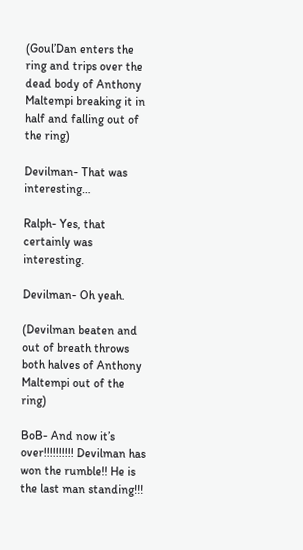(Goul’Dan enters the ring and trips over the dead body of Anthony Maltempi breaking it in half and falling out of the ring)

Devilman- That was interesting…

Ralph- Yes, that certainly was interesting.

Devilman- Oh yeah.

(Devilman beaten and out of breath throws both halves of Anthony Maltempi out of the ring)

BoB- And now it’s over!!!!!!!!!! Devilman has won the rumble!! He is the last man standing!!!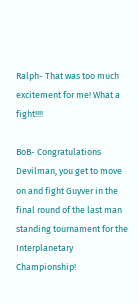Ralph- That was too much excitement for me! What a fight!!!!

BoB- Congratulations Devilman, you get to move on and fight Guyver in the final round of the last man standing tournament for the Interplanetary Championship!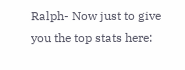Ralph- Now just to give you the top stats here: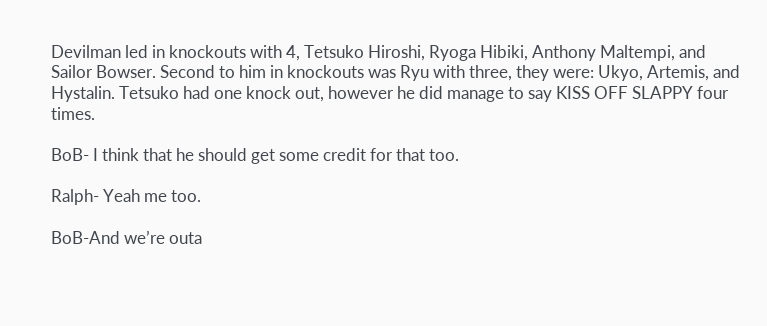Devilman led in knockouts with 4, Tetsuko Hiroshi, Ryoga Hibiki, Anthony Maltempi, and Sailor Bowser. Second to him in knockouts was Ryu with three, they were: Ukyo, Artemis, and Hystalin. Tetsuko had one knock out, however he did manage to say KISS OFF SLAPPY four times.

BoB- I think that he should get some credit for that too.

Ralph- Yeah me too.

BoB-And we’re outa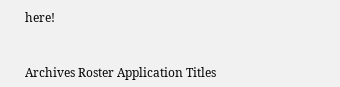here!


Archives Roster Application Titles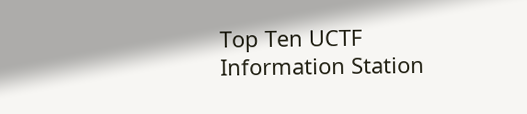Top Ten UCTF Information Station